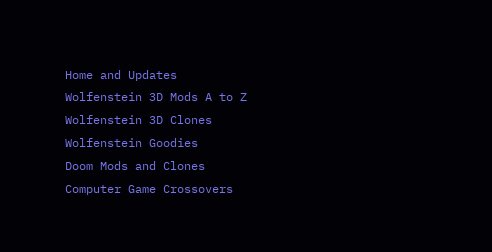Home and Updates
Wolfenstein 3D Mods A to Z
Wolfenstein 3D Clones
Wolfenstein Goodies
Doom Mods and Clones
Computer Game Crossovers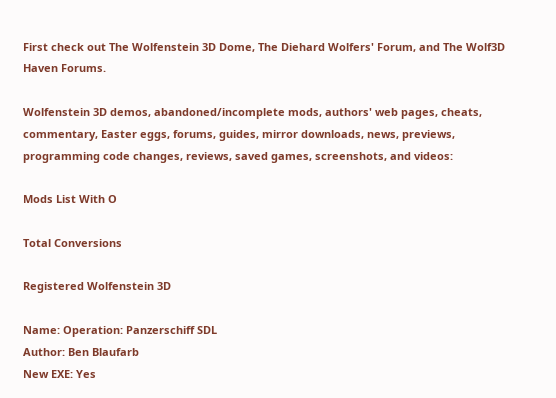First check out The Wolfenstein 3D Dome, The Diehard Wolfers' Forum, and The Wolf3D Haven Forums.

Wolfenstein 3D demos, abandoned/incomplete mods, authors' web pages, cheats, commentary, Easter eggs, forums, guides, mirror downloads, news, previews, programming code changes, reviews, saved games, screenshots, and videos:

Mods List With O

Total Conversions

Registered Wolfenstein 3D

Name: Operation: Panzerschiff SDL
Author: Ben Blaufarb
New EXE: Yes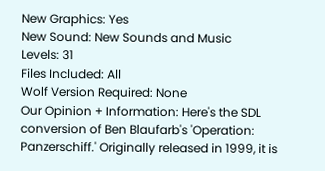New Graphics: Yes
New Sound: New Sounds and Music
Levels: 31
Files Included: All
Wolf Version Required: None
Our Opinion + Information: Here's the SDL conversion of Ben Blaufarb's 'Operation: Panzerschiff.' Originally released in 1999, it is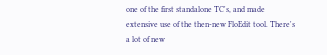one of the first standalone TC's, and made extensive use of the then-new FloEdit tool. There's a lot of new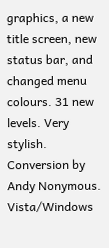graphics, a new title screen, new status bar, and changed menu colours. 31 new levels. Very stylish. Conversion by Andy Nonymous. Vista/Windows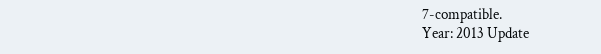7-compatible.
Year: 2013 Update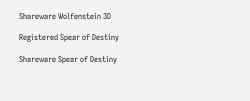Shareware Wolfenstein 3D

Registered Spear of Destiny

Shareware Spear of Destiny